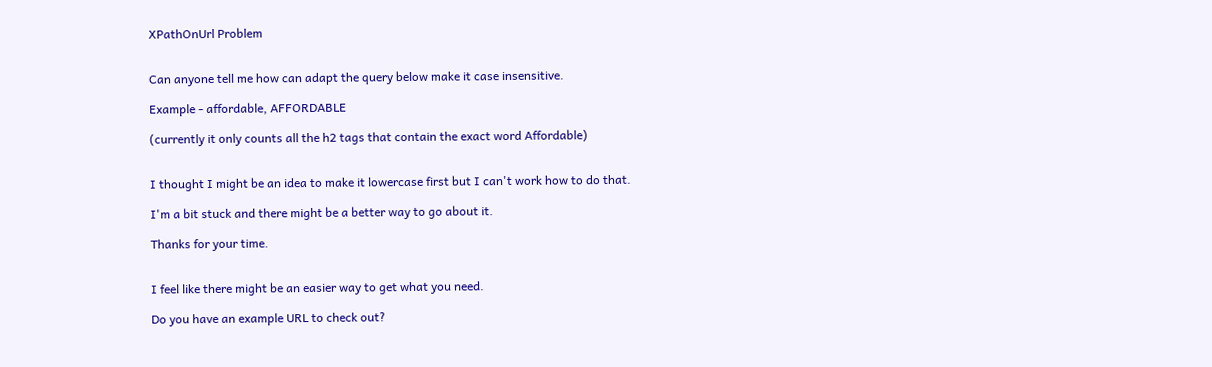XPathOnUrl Problem


Can anyone tell me how can adapt the query below make it case insensitive.

Example - affordable, AFFORDABLE

(currently it only counts all the h2 tags that contain the exact word Affordable)


I thought I might be an idea to make it lowercase first but I can't work how to do that.

I'm a bit stuck and there might be a better way to go about it.

Thanks for your time.


I feel like there might be an easier way to get what you need.

Do you have an example URL to check out?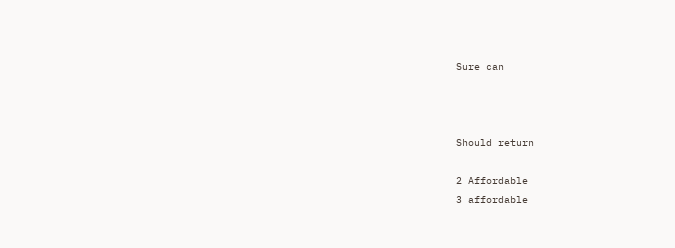Sure can



Should return

2 Affordable
3 affordable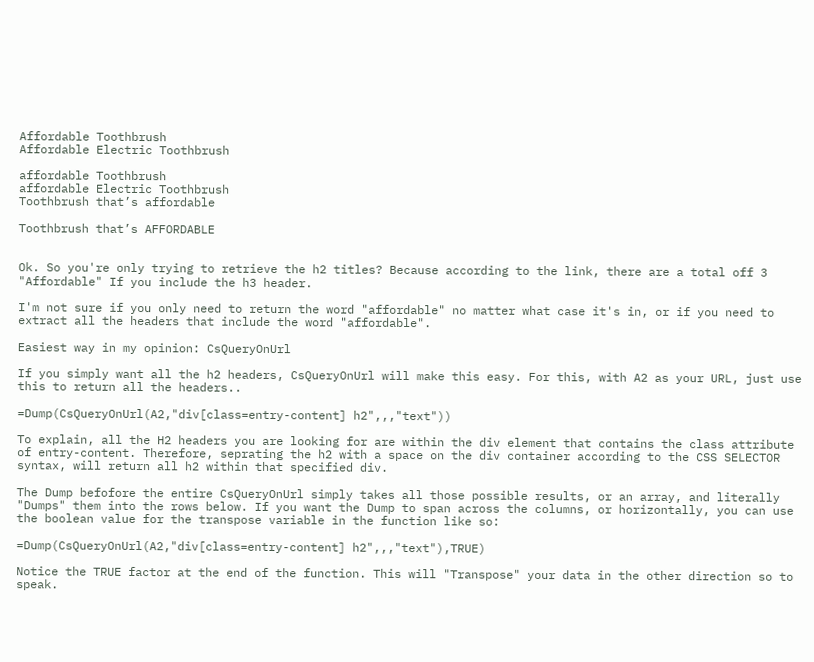Affordable Toothbrush
Affordable Electric Toothbrush

affordable Toothbrush
affordable Electric Toothbrush
Toothbrush that’s affordable

Toothbrush that’s AFFORDABLE


Ok. So you're only trying to retrieve the h2 titles? Because according to the link, there are a total off 3 "Affordable" If you include the h3 header.

I'm not sure if you only need to return the word "affordable" no matter what case it's in, or if you need to extract all the headers that include the word "affordable".

Easiest way in my opinion: CsQueryOnUrl

If you simply want all the h2 headers, CsQueryOnUrl will make this easy. For this, with A2 as your URL, just use this to return all the headers..

=Dump(CsQueryOnUrl(A2,"div[class=entry-content] h2",,,"text"))

To explain, all the H2 headers you are looking for are within the div element that contains the class attribute of entry-content. Therefore, seprating the h2 with a space on the div container according to the CSS SELECTOR syntax, will return all h2 within that specified div.

The Dump befofore the entire CsQueryOnUrl simply takes all those possible results, or an array, and literally "Dumps" them into the rows below. If you want the Dump to span across the columns, or horizontally, you can use the boolean value for the transpose variable in the function like so:

=Dump(CsQueryOnUrl(A2,"div[class=entry-content] h2",,,"text"),TRUE)

Notice the TRUE factor at the end of the function. This will "Transpose" your data in the other direction so to speak.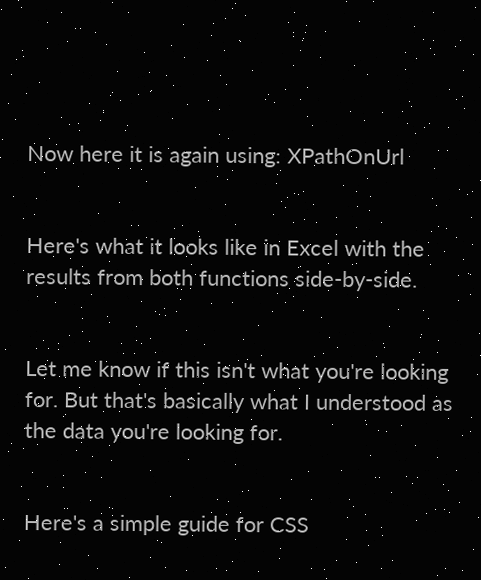Now here it is again using: XPathOnUrl


Here's what it looks like in Excel with the results from both functions side-by-side.


Let me know if this isn't what you're looking for. But that's basically what I understood as the data you're looking for.


Here's a simple guide for CSS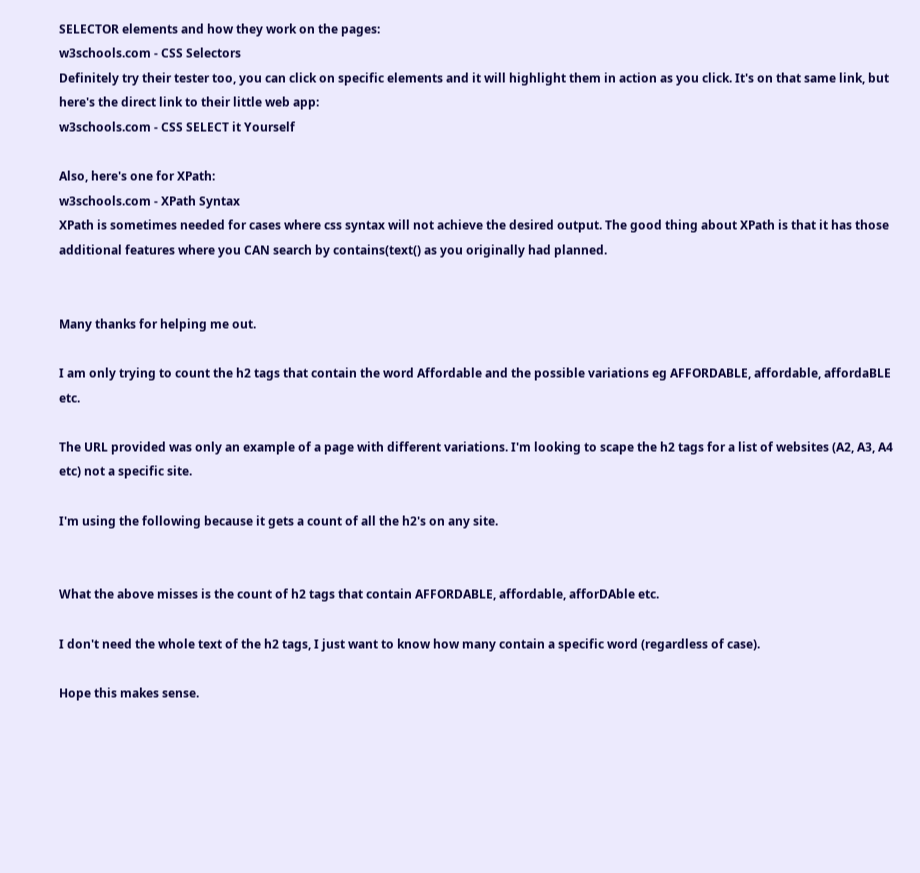SELECTOR elements and how they work on the pages:
w3schools.com - CSS Selectors
Definitely try their tester too, you can click on specific elements and it will highlight them in action as you click. It's on that same link, but here's the direct link to their little web app:
w3schools.com - CSS SELECT it Yourself

Also, here's one for XPath:
w3schools.com - XPath Syntax
XPath is sometimes needed for cases where css syntax will not achieve the desired output. The good thing about XPath is that it has those additional features where you CAN search by contains(text() as you originally had planned.


Many thanks for helping me out.

I am only trying to count the h2 tags that contain the word Affordable and the possible variations eg AFFORDABLE, affordable, affordaBLE etc.

The URL provided was only an example of a page with different variations. I'm looking to scape the h2 tags for a list of websites (A2, A3, A4 etc) not a specific site.

I'm using the following because it gets a count of all the h2's on any site.


What the above misses is the count of h2 tags that contain AFFORDABLE, affordable, afforDAble etc.

I don't need the whole text of the h2 tags, I just want to know how many contain a specific word (regardless of case).

Hope this makes sense.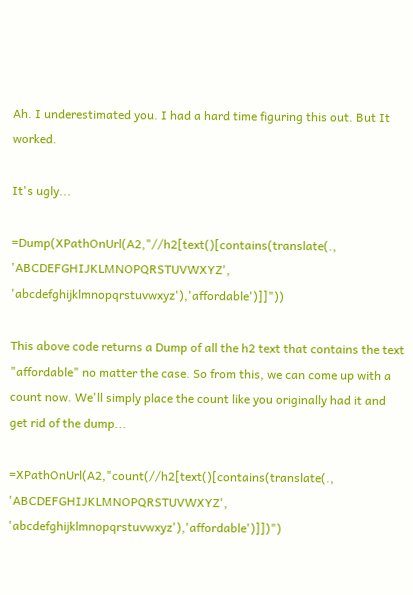Ah. I underestimated you. I had a hard time figuring this out. But It worked.

It's ugly...

=Dump(XPathOnUrl(A2,"//h2[text()[contains(translate(., 'ABCDEFGHIJKLMNOPQRSTUVWXYZ', 'abcdefghijklmnopqrstuvwxyz'),'affordable')]]"))

This above code returns a Dump of all the h2 text that contains the text "affordable" no matter the case. So from this, we can come up with a count now. We'll simply place the count like you originally had it and get rid of the dump...

=XPathOnUrl(A2,"count(//h2[text()[contains(translate(., 'ABCDEFGHIJKLMNOPQRSTUVWXYZ', 'abcdefghijklmnopqrstuvwxyz'),'affordable')]])")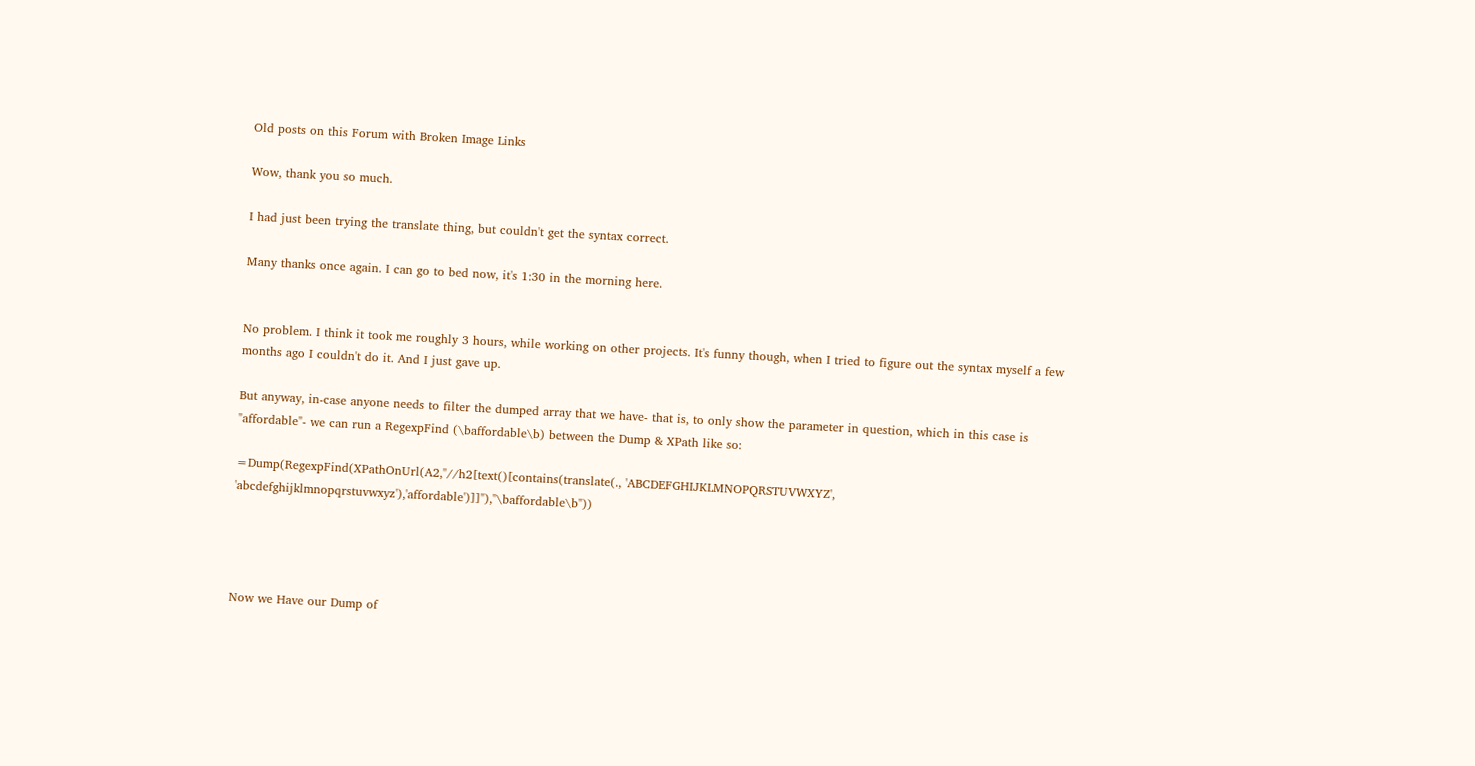Old posts on this Forum with Broken Image Links

Wow, thank you so much.

I had just been trying the translate thing, but couldn't get the syntax correct.

Many thanks once again. I can go to bed now, it's 1:30 in the morning here.


No problem. I think it took me roughly 3 hours, while working on other projects. It's funny though, when I tried to figure out the syntax myself a few months ago I couldn't do it. And I just gave up.

But anyway, in-case anyone needs to filter the dumped array that we have- that is, to only show the parameter in question, which in this case is "affordable"- we can run a RegexpFind (\baffordable\b) between the Dump & XPath like so:

=Dump(RegexpFind(XPathOnUrl(A2,"//h2[text()[contains(translate(., 'ABCDEFGHIJKLMNOPQRSTUVWXYZ', 'abcdefghijklmnopqrstuvwxyz'),'affordable')]]"),"\baffordable\b"))




Now we Have our Dump of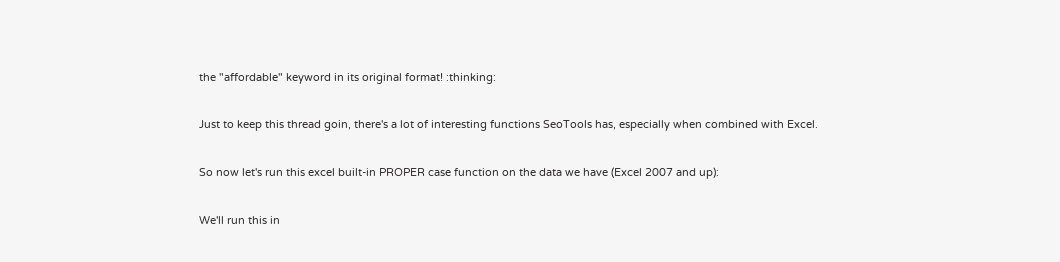the "affordable" keyword in its original format! :thinking:

Just to keep this thread goin, there's a lot of interesting functions SeoTools has, especially when combined with Excel.

So now let's run this excel built-in PROPER case function on the data we have (Excel 2007 and up):

We'll run this in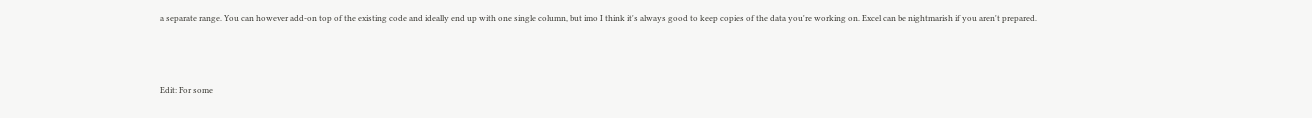a separate range. You can however add-on top of the existing code and ideally end up with one single column, but imo I think it's always good to keep copies of the data you're working on. Excel can be nightmarish if you aren't prepared.



Edit: For some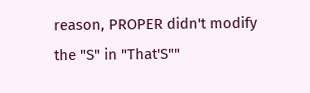reason, PROPER didn't modify the "S" in "That'S""